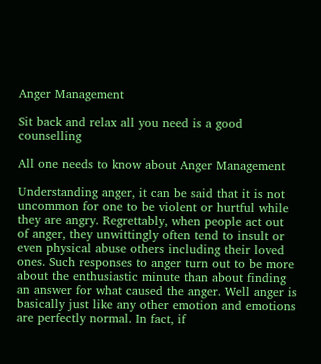Anger Management

Sit back and relax all you need is a good counselling

All one needs to know about Anger Management

Understanding anger, it can be said that it is not uncommon for one to be violent or hurtful while they are angry. Regrettably, when people act out of anger, they unwittingly often tend to insult or even physical abuse others including their loved ones. Such responses to anger turn out to be more about the enthusiastic minute than about finding an answer for what caused the anger. Well anger is basically just like any other emotion and emotions are perfectly normal. In fact, if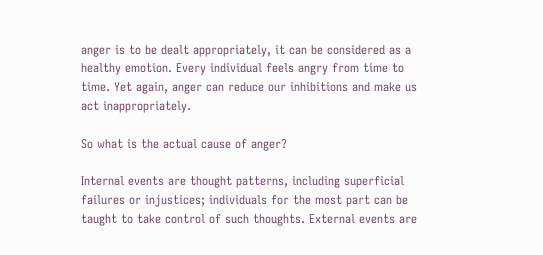anger is to be dealt appropriately, it can be considered as a healthy emotion. Every individual feels angry from time to time. Yet again, anger can reduce our inhibitions and make us act inappropriately.

So what is the actual cause of anger?

Internal events are thought patterns, including superficial failures or injustices; individuals for the most part can be taught to take control of such thoughts. External events are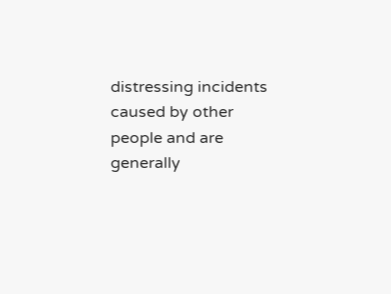distressing incidents caused by other people and are generally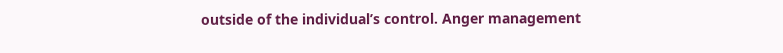outside of the individual’s control. Anger management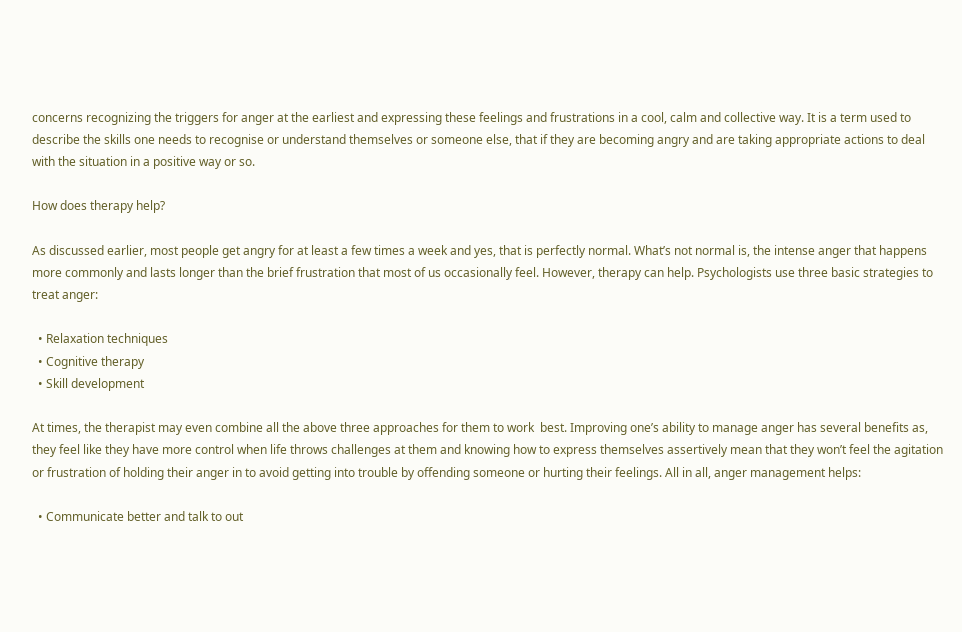concerns recognizing the triggers for anger at the earliest and expressing these feelings and frustrations in a cool, calm and collective way. It is a term used to describe the skills one needs to recognise or understand themselves or someone else, that if they are becoming angry and are taking appropriate actions to deal with the situation in a positive way or so.

How does therapy help?

As discussed earlier, most people get angry for at least a few times a week and yes, that is perfectly normal. What’s not normal is, the intense anger that happens more commonly and lasts longer than the brief frustration that most of us occasionally feel. However, therapy can help. Psychologists use three basic strategies to treat anger:

  • Relaxation techniques
  • Cognitive therapy
  • Skill development

At times, the therapist may even combine all the above three approaches for them to work  best. Improving one’s ability to manage anger has several benefits as, they feel like they have more control when life throws challenges at them and knowing how to express themselves assertively mean that they won’t feel the agitation or frustration of holding their anger in to avoid getting into trouble by offending someone or hurting their feelings. All in all, anger management helps:

  • Communicate better and talk to out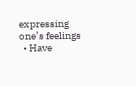expressing one’s feelings
  • Have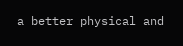a better physical and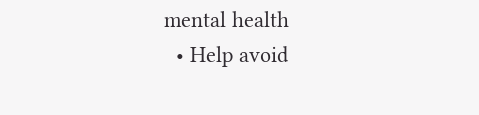mental health
  • Help avoid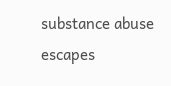substance abuse escapes